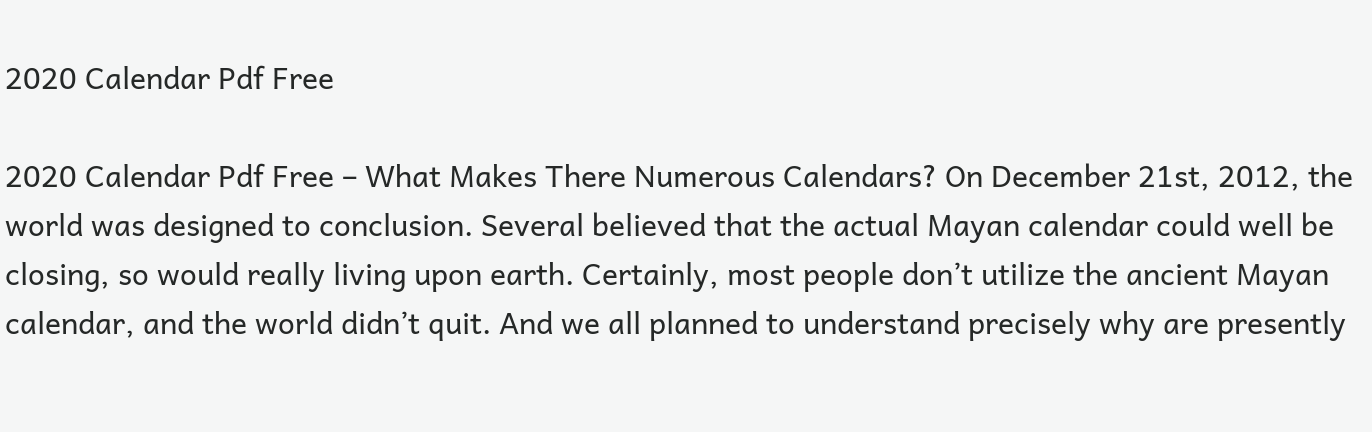2020 Calendar Pdf Free

2020 Calendar Pdf Free – What Makes There Numerous Calendars? On December 21st, 2012, the world was designed to conclusion. Several believed that the actual Mayan calendar could well be closing, so would really living upon earth. Certainly, most people don’t utilize the ancient Mayan calendar, and the world didn’t quit. And we all planned to understand precisely why are presently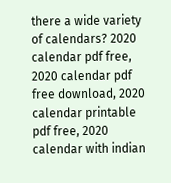there a wide variety of calendars? 2020 calendar pdf free, 2020 calendar pdf free download, 2020 calendar printable pdf free, 2020 calendar with indian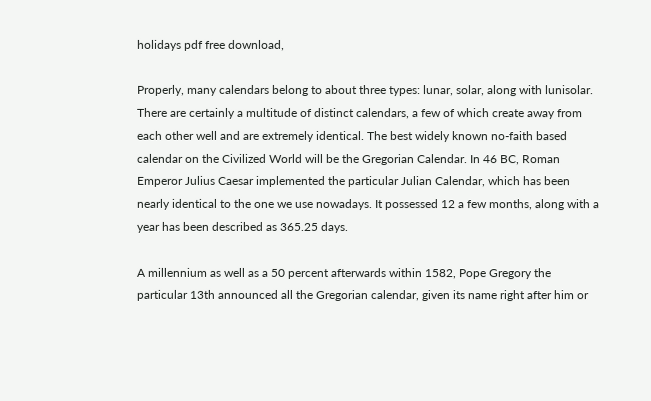holidays pdf free download,

Properly, many calendars belong to about three types: lunar, solar, along with lunisolar. There are certainly a multitude of distinct calendars, a few of which create away from each other well and are extremely identical. The best widely known no-faith based calendar on the Civilized World will be the Gregorian Calendar. In 46 BC, Roman Emperor Julius Caesar implemented the particular Julian Calendar, which has been nearly identical to the one we use nowadays. It possessed 12 a few months, along with a year has been described as 365.25 days.

A millennium as well as a 50 percent afterwards within 1582, Pope Gregory the particular 13th announced all the Gregorian calendar, given its name right after him or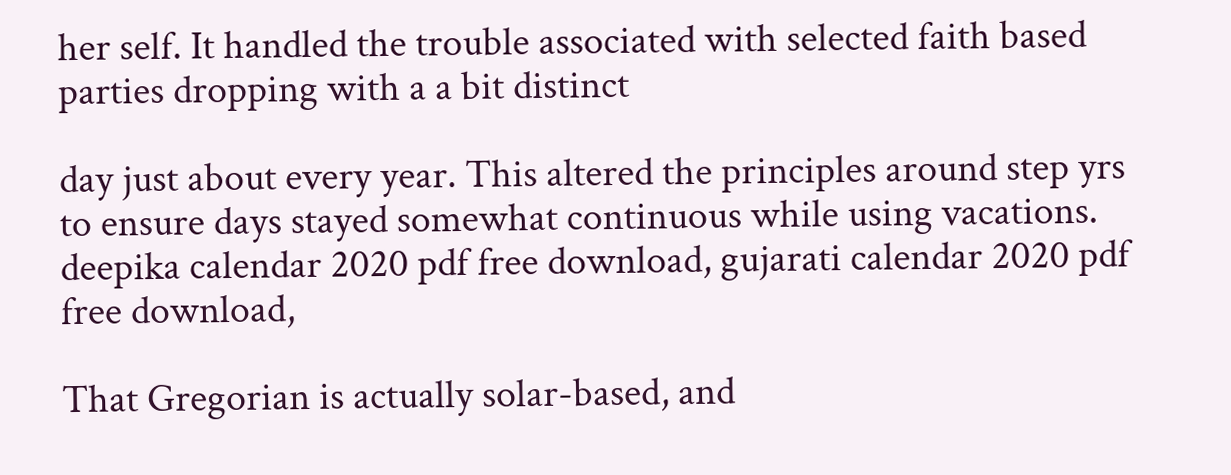her self. It handled the trouble associated with selected faith based parties dropping with a a bit distinct

day just about every year. This altered the principles around step yrs to ensure days stayed somewhat continuous while using vacations. deepika calendar 2020 pdf free download, gujarati calendar 2020 pdf free download,

That Gregorian is actually solar-based, and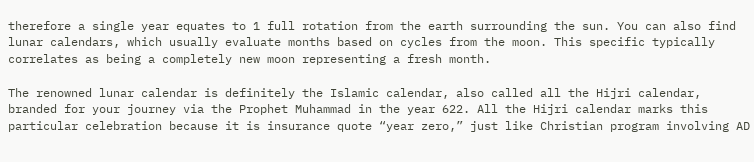therefore a single year equates to 1 full rotation from the earth surrounding the sun. You can also find lunar calendars, which usually evaluate months based on cycles from the moon. This specific typically correlates as being a completely new moon representing a fresh month.

The renowned lunar calendar is definitely the Islamic calendar, also called all the Hijri calendar, branded for your journey via the Prophet Muhammad in the year 622. All the Hijri calendar marks this particular celebration because it is insurance quote “year zero,” just like Christian program involving AD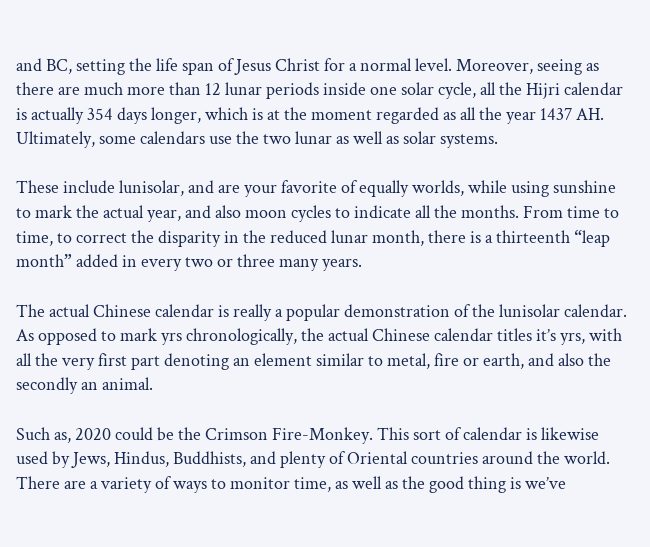and BC, setting the life span of Jesus Christ for a normal level. Moreover, seeing as there are much more than 12 lunar periods inside one solar cycle, all the Hijri calendar is actually 354 days longer, which is at the moment regarded as all the year 1437 AH. Ultimately, some calendars use the two lunar as well as solar systems.

These include lunisolar, and are your favorite of equally worlds, while using sunshine to mark the actual year, and also moon cycles to indicate all the months. From time to time, to correct the disparity in the reduced lunar month, there is a thirteenth “leap month” added in every two or three many years.

The actual Chinese calendar is really a popular demonstration of the lunisolar calendar. As opposed to mark yrs chronologically, the actual Chinese calendar titles it’s yrs, with all the very first part denoting an element similar to metal, fire or earth, and also the secondly an animal.

Such as, 2020 could be the Crimson Fire-Monkey. This sort of calendar is likewise used by Jews, Hindus, Buddhists, and plenty of Oriental countries around the world. There are a variety of ways to monitor time, as well as the good thing is we’ve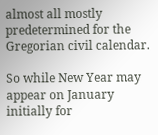almost all mostly predetermined for the Gregorian civil calendar.

So while New Year may appear on January initially for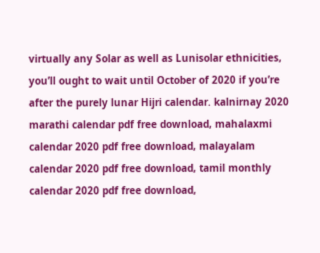virtually any Solar as well as Lunisolar ethnicities, you’ll ought to wait until October of 2020 if you’re after the purely lunar Hijri calendar. kalnirnay 2020 marathi calendar pdf free download, mahalaxmi calendar 2020 pdf free download, malayalam calendar 2020 pdf free download, tamil monthly calendar 2020 pdf free download,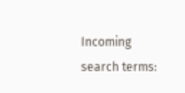Incoming search terms: